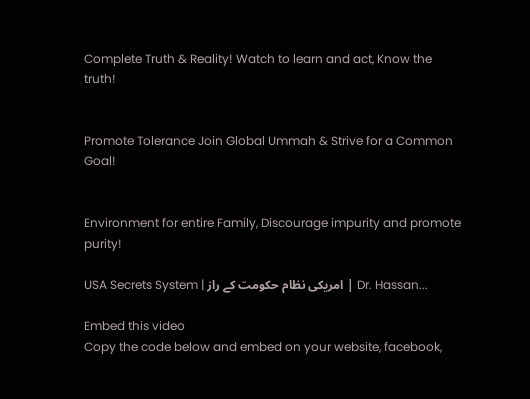Complete Truth & Reality! Watch to learn and act, Know the truth!


Promote Tolerance Join Global Ummah & Strive for a Common Goal!


Environment for entire Family, Discourage impurity and promote purity!

USA Secrets System | امریکی نظام حکومت کے راز | Dr. Hassan...

Embed this video
Copy the code below and embed on your website, facebook,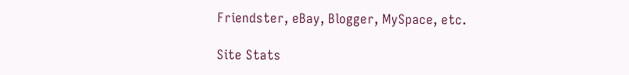Friendster, eBay, Blogger, MySpace, etc.

Site Stats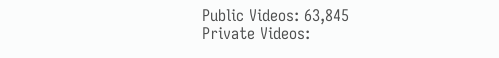Public Videos: 63,845
Private Videos: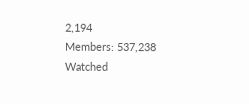2,194
Members: 537,238
Watched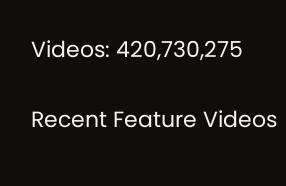Videos: 420,730,275

Recent Feature Videos